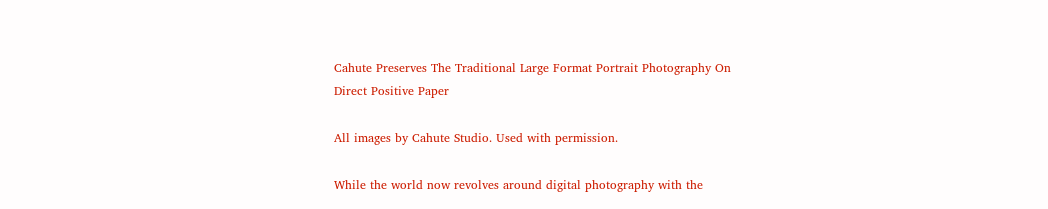Cahute Preserves The Traditional Large Format Portrait Photography On Direct Positive Paper

All images by Cahute Studio. Used with permission.

While the world now revolves around digital photography with the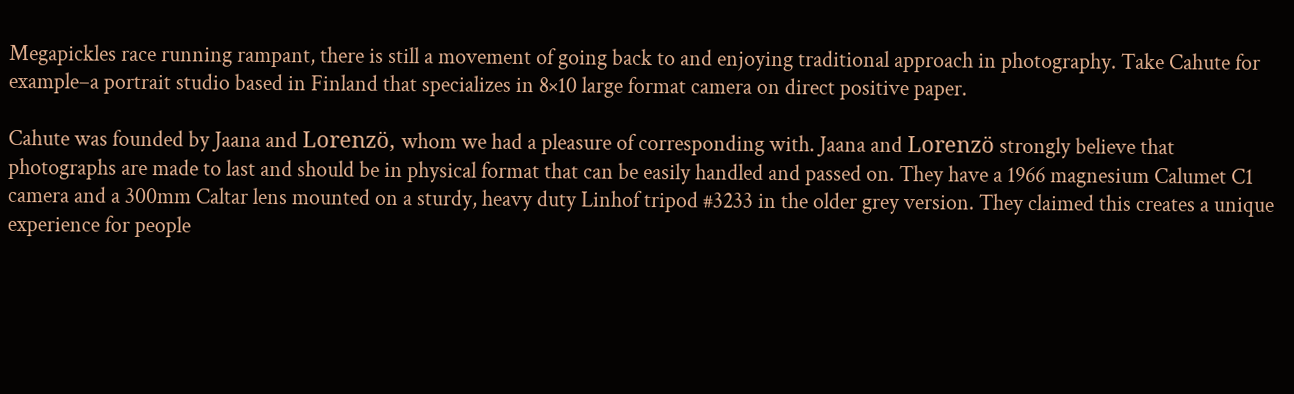Megapickles race running rampant, there is still a movement of going back to and enjoying traditional approach in photography. Take Cahute for example–a portrait studio based in Finland that specializes in 8×10 large format camera on direct positive paper.

Cahute was founded by Jaana and Lorenzö, whom we had a pleasure of corresponding with. Jaana and Lorenzö strongly believe that photographs are made to last and should be in physical format that can be easily handled and passed on. They have a 1966 magnesium Calumet C1 camera and a 300mm Caltar lens mounted on a sturdy, heavy duty Linhof tripod #3233 in the older grey version. They claimed this creates a unique experience for people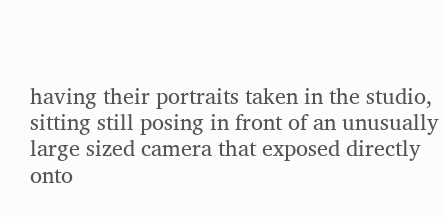having their portraits taken in the studio, sitting still posing in front of an unusually large sized camera that exposed directly onto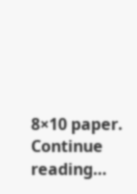8×10 paper. Continue reading…